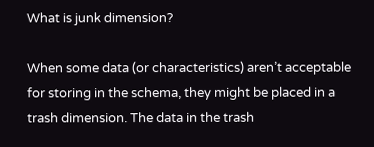What is junk dimension?

When some data (or characteristics) aren’t acceptable for storing in the schema, they might be placed in a trash dimension. The data in the trash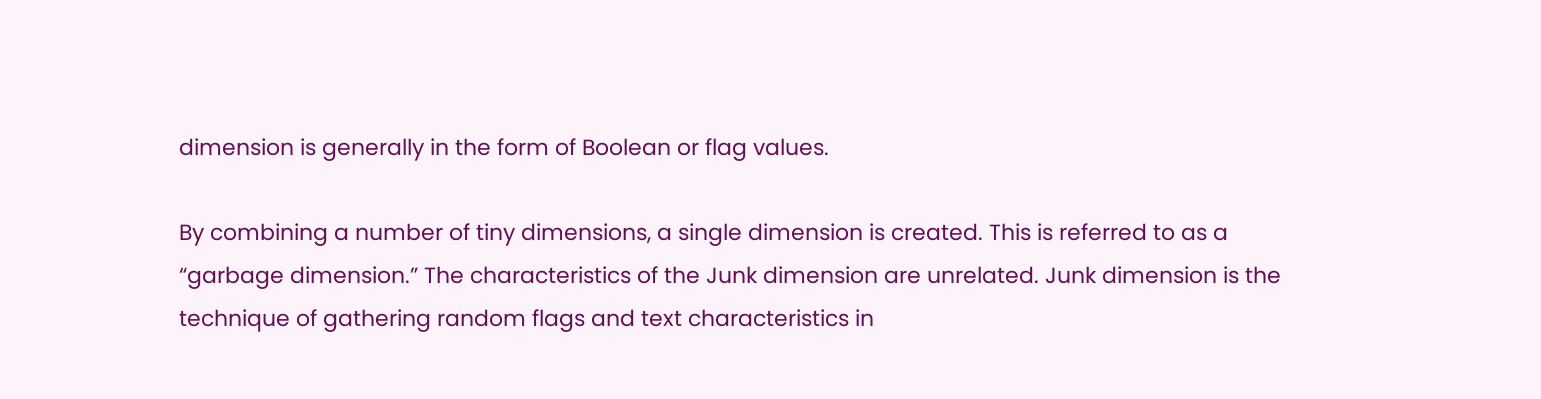dimension is generally in the form of Boolean or flag values.

By combining a number of tiny dimensions, a single dimension is created. This is referred to as a “garbage dimension.” The characteristics of the Junk dimension are unrelated. Junk dimension is the technique of gathering random flags and text characteristics in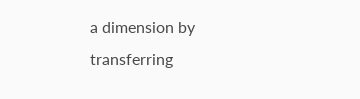a dimension by transferring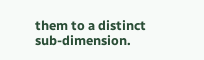them to a distinct sub-dimension.